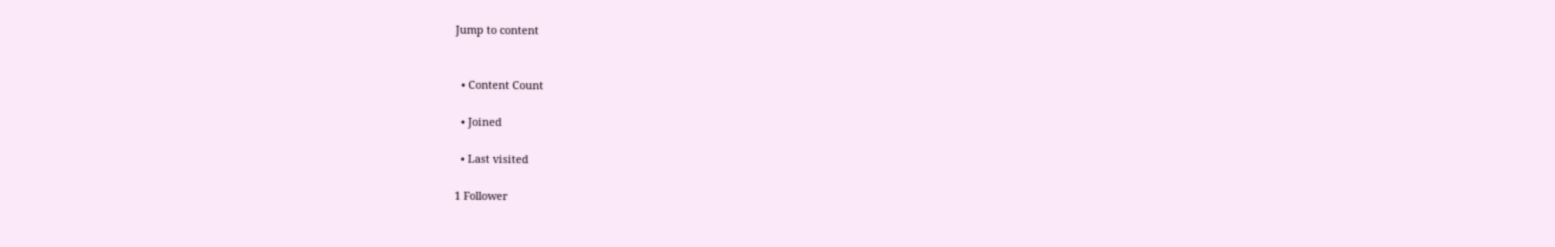Jump to content


  • Content Count

  • Joined

  • Last visited

1 Follower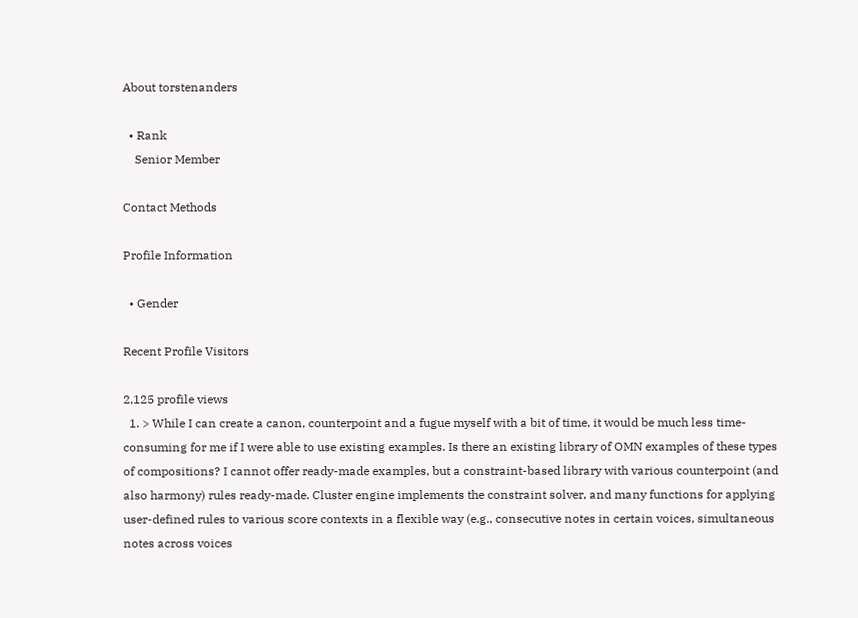About torstenanders

  • Rank
    Senior Member

Contact Methods

Profile Information

  • Gender

Recent Profile Visitors

2,125 profile views
  1. > While I can create a canon, counterpoint and a fugue myself with a bit of time, it would be much less time-consuming for me if I were able to use existing examples. Is there an existing library of OMN examples of these types of compositions? I cannot offer ready-made examples, but a constraint-based library with various counterpoint (and also harmony) rules ready-made. Cluster engine implements the constraint solver, and many functions for applying user-defined rules to various score contexts in a flexible way (e.g., consecutive notes in certain voices, simultaneous notes across voices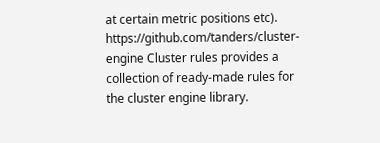at certain metric positions etc). https://github.com/tanders/cluster-engine Cluster rules provides a collection of ready-made rules for the cluster engine library.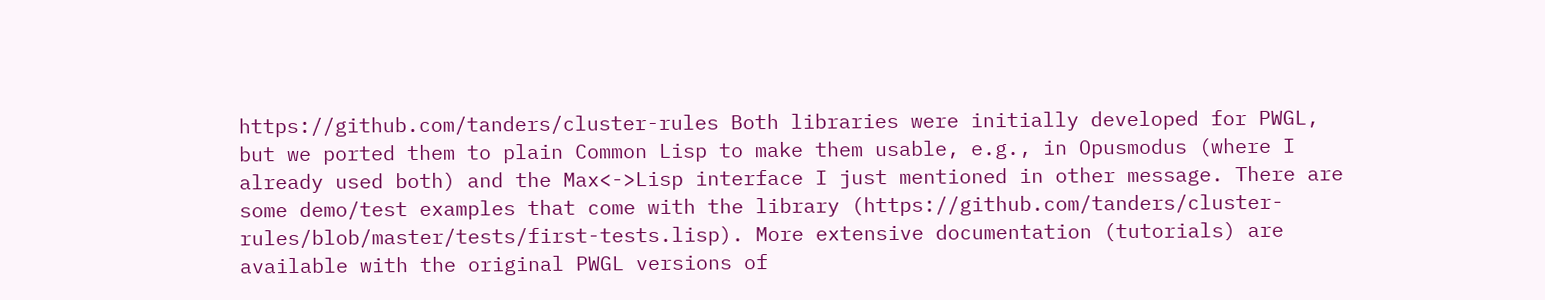https://github.com/tanders/cluster-rules Both libraries were initially developed for PWGL, but we ported them to plain Common Lisp to make them usable, e.g., in Opusmodus (where I already used both) and the Max<->Lisp interface I just mentioned in other message. There are some demo/test examples that come with the library (https://github.com/tanders/cluster-rules/blob/master/tests/first-tests.lisp). More extensive documentation (tutorials) are available with the original PWGL versions of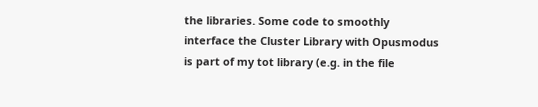the libraries. Some code to smoothly interface the Cluster Library with Opusmodus is part of my tot library (e.g. in the file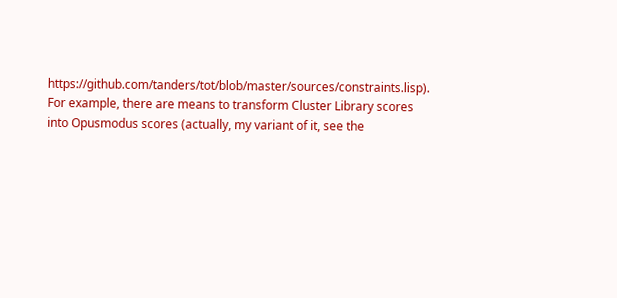https://github.com/tanders/tot/blob/master/sources/constraints.lisp). For example, there are means to transform Cluster Library scores into Opusmodus scores (actually, my variant of it, see the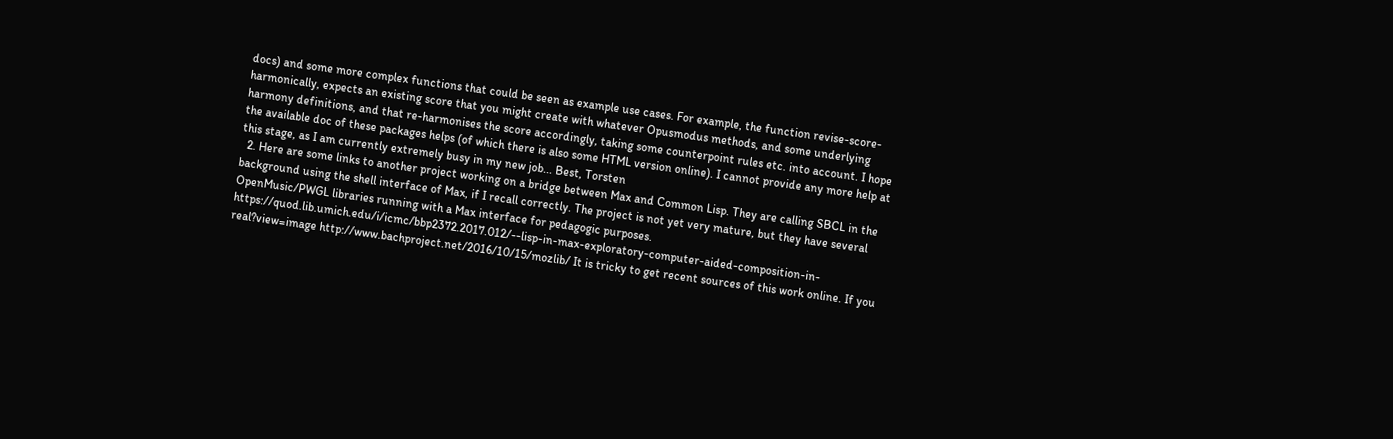docs) and some more complex functions that could be seen as example use cases. For example, the function revise-score-harmonically, expects an existing score that you might create with whatever Opusmodus methods, and some underlying harmony definitions, and that re-harmonises the score accordingly, taking some counterpoint rules etc. into account. I hope the available doc of these packages helps (of which there is also some HTML version online). I cannot provide any more help at this stage, as I am currently extremely busy in my new job... Best, Torsten
  2. Here are some links to another project working on a bridge between Max and Common Lisp. They are calling SBCL in the background using the shell interface of Max, if I recall correctly. The project is not yet very mature, but they have several OpenMusic/PWGL libraries running with a Max interface for pedagogic purposes. https://quod.lib.umich.edu/i/icmc/bbp2372.2017.012/--lisp-in-max-exploratory-computer-aided-composition-in-real?view=image http://www.bachproject.net/2016/10/15/mozlib/ It is tricky to get recent sources of this work online. If you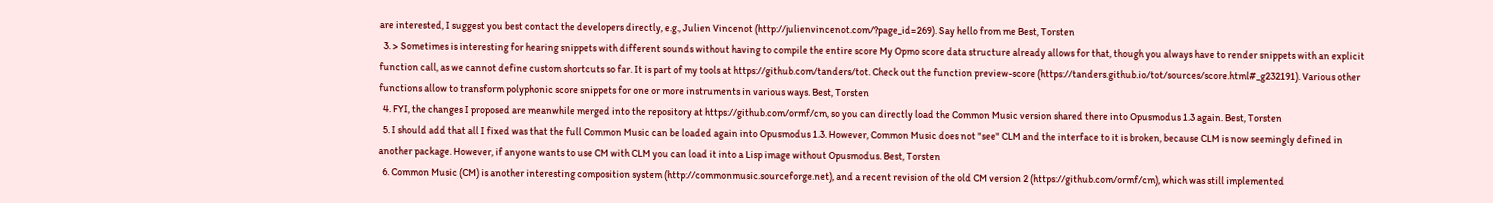are interested, I suggest you best contact the developers directly, e.g., Julien Vincenot (http://julienvincenot.com/?page_id=269). Say hello from me Best, Torsten
  3. > Sometimes is interesting for hearing snippets with different sounds without having to compile the entire score My Opmo score data structure already allows for that, though you always have to render snippets with an explicit function call, as we cannot define custom shortcuts so far. It is part of my tools at https://github.com/tanders/tot. Check out the function preview-score (https://tanders.github.io/tot/sources/score.html#_g232191). Various other functions allow to transform polyphonic score snippets for one or more instruments in various ways. Best, Torsten
  4. FYI, the changes I proposed are meanwhile merged into the repository at https://github.com/ormf/cm, so you can directly load the Common Music version shared there into Opusmodus 1.3 again. Best, Torsten
  5. I should add that all I fixed was that the full Common Music can be loaded again into Opusmodus 1.3. However, Common Music does not "see" CLM and the interface to it is broken, because CLM is now seemingly defined in another package. However, if anyone wants to use CM with CLM you can load it into a Lisp image without Opusmodus. Best, Torsten
  6. Common Music (CM) is another interesting composition system (http://commonmusic.sourceforge.net), and a recent revision of the old CM version 2 (https://github.com/ormf/cm), which was still implemented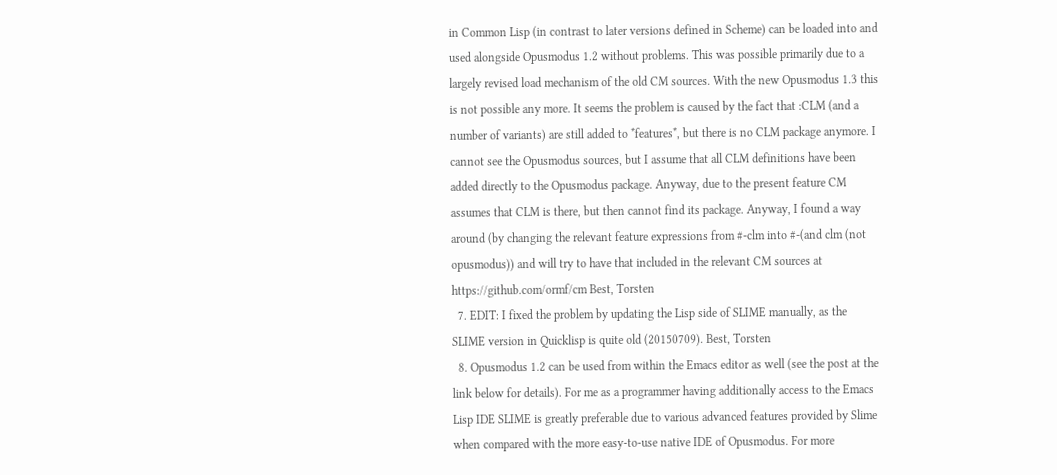in Common Lisp (in contrast to later versions defined in Scheme) can be loaded into and used alongside Opusmodus 1.2 without problems. This was possible primarily due to a largely revised load mechanism of the old CM sources. With the new Opusmodus 1.3 this is not possible any more. It seems the problem is caused by the fact that :CLM (and a number of variants) are still added to *features*, but there is no CLM package anymore. I cannot see the Opusmodus sources, but I assume that all CLM definitions have been added directly to the Opusmodus package. Anyway, due to the present feature CM assumes that CLM is there, but then cannot find its package. Anyway, I found a way around (by changing the relevant feature expressions from #-clm into #-(and clm (not opusmodus)) and will try to have that included in the relevant CM sources at https://github.com/ormf/cm Best, Torsten
  7. EDIT: I fixed the problem by updating the Lisp side of SLIME manually, as the SLIME version in Quicklisp is quite old (20150709). Best, Torsten
  8. Opusmodus 1.2 can be used from within the Emacs editor as well (see the post at the link below for details). For me as a programmer having additionally access to the Emacs Lisp IDE SLIME is greatly preferable due to various advanced features provided by Slime when compared with the more easy-to-use native IDE of Opusmodus. For more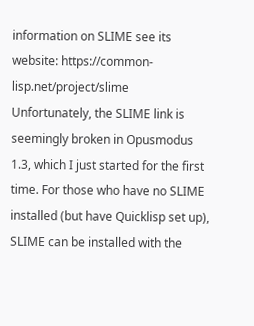information on SLIME see its website: https://common-lisp.net/project/slime Unfortunately, the SLIME link is seemingly broken in Opusmodus 1.3, which I just started for the first time. For those who have no SLIME installed (but have Quicklisp set up), SLIME can be installed with the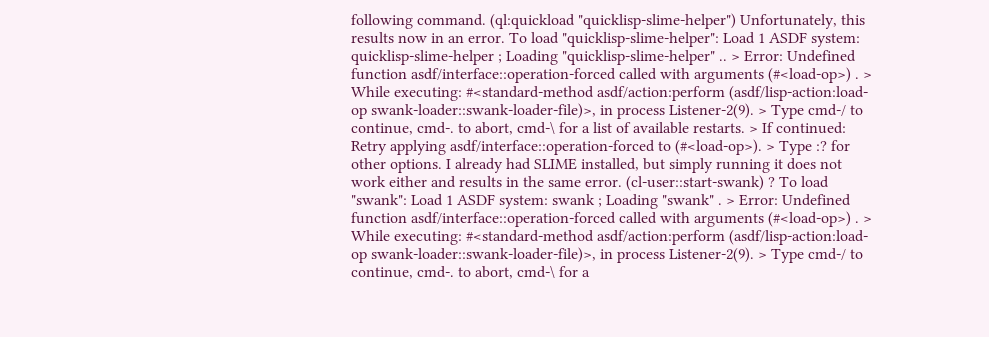following command. (ql:quickload "quicklisp-slime-helper") Unfortunately, this results now in an error. To load "quicklisp-slime-helper": Load 1 ASDF system: quicklisp-slime-helper ; Loading "quicklisp-slime-helper" .. > Error: Undefined function asdf/interface::operation-forced called with arguments (#<load-op>) . > While executing: #<standard-method asdf/action:perform (asdf/lisp-action:load-op swank-loader::swank-loader-file)>, in process Listener-2(9). > Type cmd-/ to continue, cmd-. to abort, cmd-\ for a list of available restarts. > If continued: Retry applying asdf/interface::operation-forced to (#<load-op>). > Type :? for other options. I already had SLIME installed, but simply running it does not work either and results in the same error. (cl-user::start-swank) ? To load "swank": Load 1 ASDF system: swank ; Loading "swank" . > Error: Undefined function asdf/interface::operation-forced called with arguments (#<load-op>) . > While executing: #<standard-method asdf/action:perform (asdf/lisp-action:load-op swank-loader::swank-loader-file)>, in process Listener-2(9). > Type cmd-/ to continue, cmd-. to abort, cmd-\ for a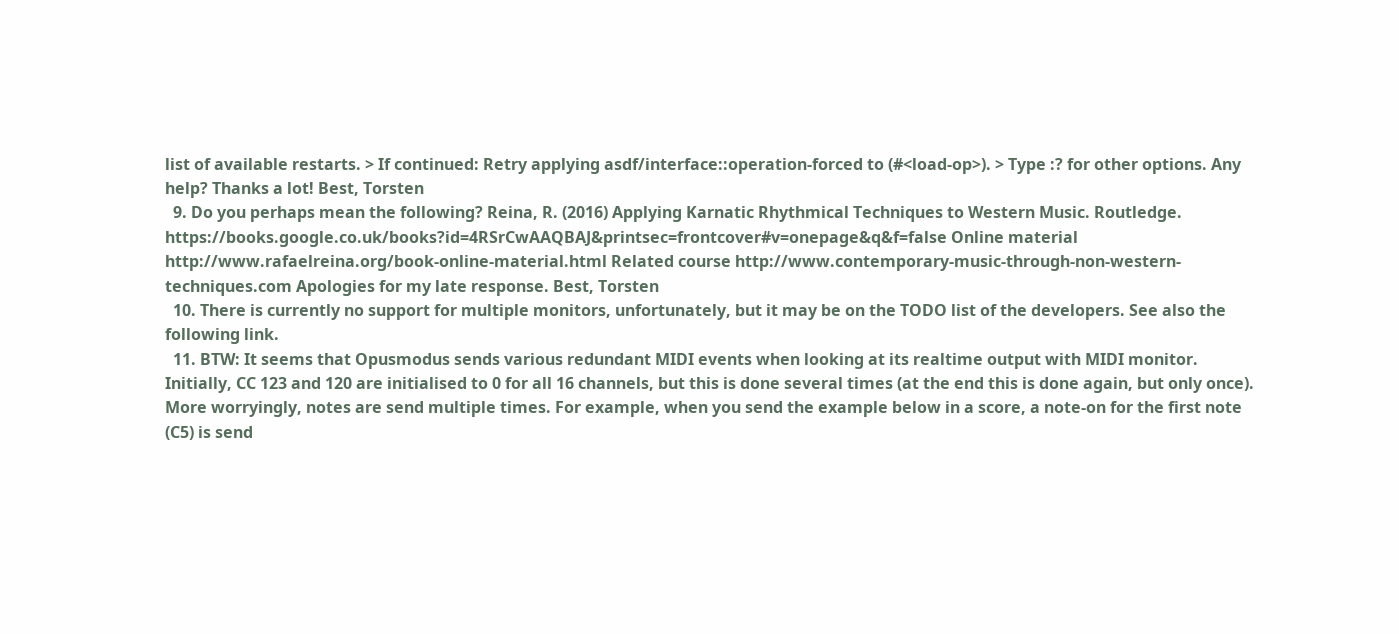list of available restarts. > If continued: Retry applying asdf/interface::operation-forced to (#<load-op>). > Type :? for other options. Any help? Thanks a lot! Best, Torsten
  9. Do you perhaps mean the following? Reina, R. (2016) Applying Karnatic Rhythmical Techniques to Western Music. Routledge. https://books.google.co.uk/books?id=4RSrCwAAQBAJ&printsec=frontcover#v=onepage&q&f=false Online material http://www.rafaelreina.org/book-online-material.html Related course http://www.contemporary-music-through-non-western-techniques.com Apologies for my late response. Best, Torsten
  10. There is currently no support for multiple monitors, unfortunately, but it may be on the TODO list of the developers. See also the following link.
  11. BTW: It seems that Opusmodus sends various redundant MIDI events when looking at its realtime output with MIDI monitor. Initially, CC 123 and 120 are initialised to 0 for all 16 channels, but this is done several times (at the end this is done again, but only once). More worryingly, notes are send multiple times. For example, when you send the example below in a score, a note-on for the first note (C5) is send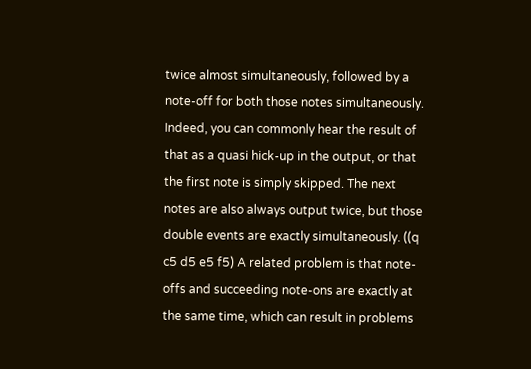twice almost simultaneously, followed by a note-off for both those notes simultaneously. Indeed, you can commonly hear the result of that as a quasi hick-up in the output, or that the first note is simply skipped. The next notes are also always output twice, but those double events are exactly simultaneously. ((q c5 d5 e5 f5) A related problem is that note-offs and succeeding note-ons are exactly at the same time, which can result in problems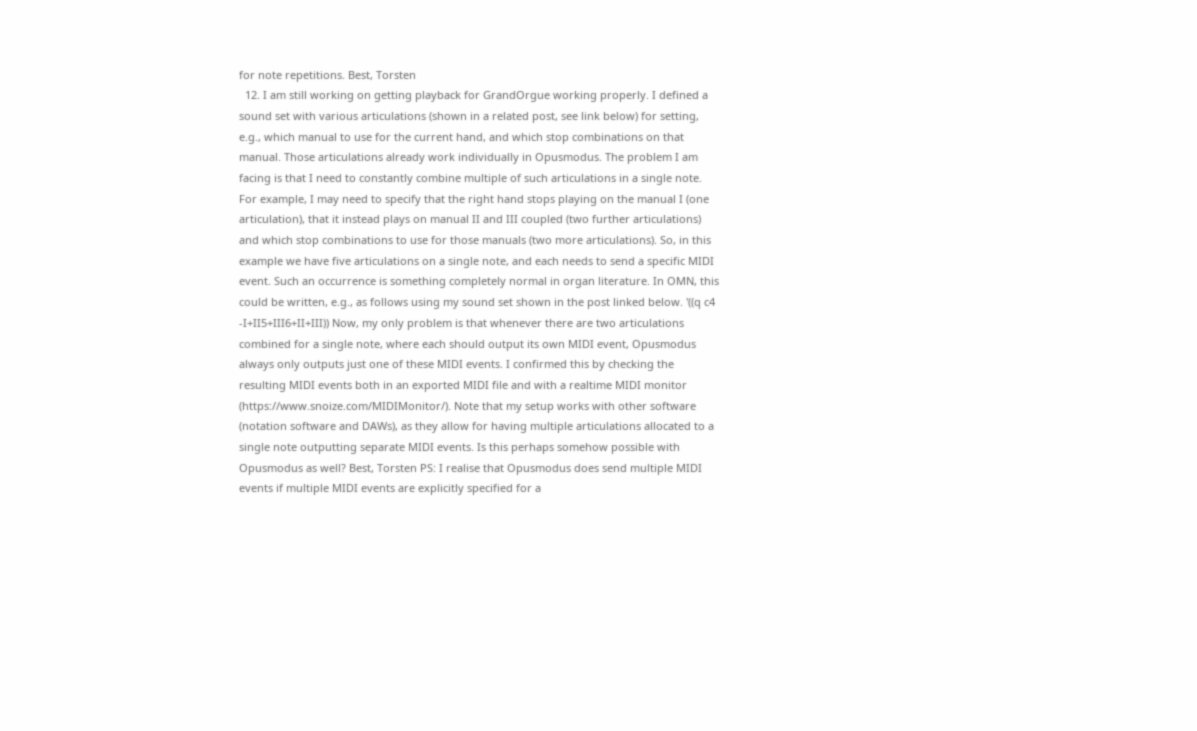for note repetitions. Best, Torsten
  12. I am still working on getting playback for GrandOrgue working properly. I defined a sound set with various articulations (shown in a related post, see link below) for setting, e.g., which manual to use for the current hand, and which stop combinations on that manual. Those articulations already work individually in Opusmodus. The problem I am facing is that I need to constantly combine multiple of such articulations in a single note. For example, I may need to specify that the right hand stops playing on the manual I (one articulation), that it instead plays on manual II and III coupled (two further articulations) and which stop combinations to use for those manuals (two more articulations). So, in this example we have five articulations on a single note, and each needs to send a specific MIDI event. Such an occurrence is something completely normal in organ literature. In OMN, this could be written, e.g., as follows using my sound set shown in the post linked below. '((q c4 -I+II5+III6+II+III)) Now, my only problem is that whenever there are two articulations combined for a single note, where each should output its own MIDI event, Opusmodus always only outputs just one of these MIDI events. I confirmed this by checking the resulting MIDI events both in an exported MIDI file and with a realtime MIDI monitor (https://www.snoize.com/MIDIMonitor/). Note that my setup works with other software (notation software and DAWs), as they allow for having multiple articulations allocated to a single note outputting separate MIDI events. Is this perhaps somehow possible with Opusmodus as well? Best, Torsten PS: I realise that Opusmodus does send multiple MIDI events if multiple MIDI events are explicitly specified for a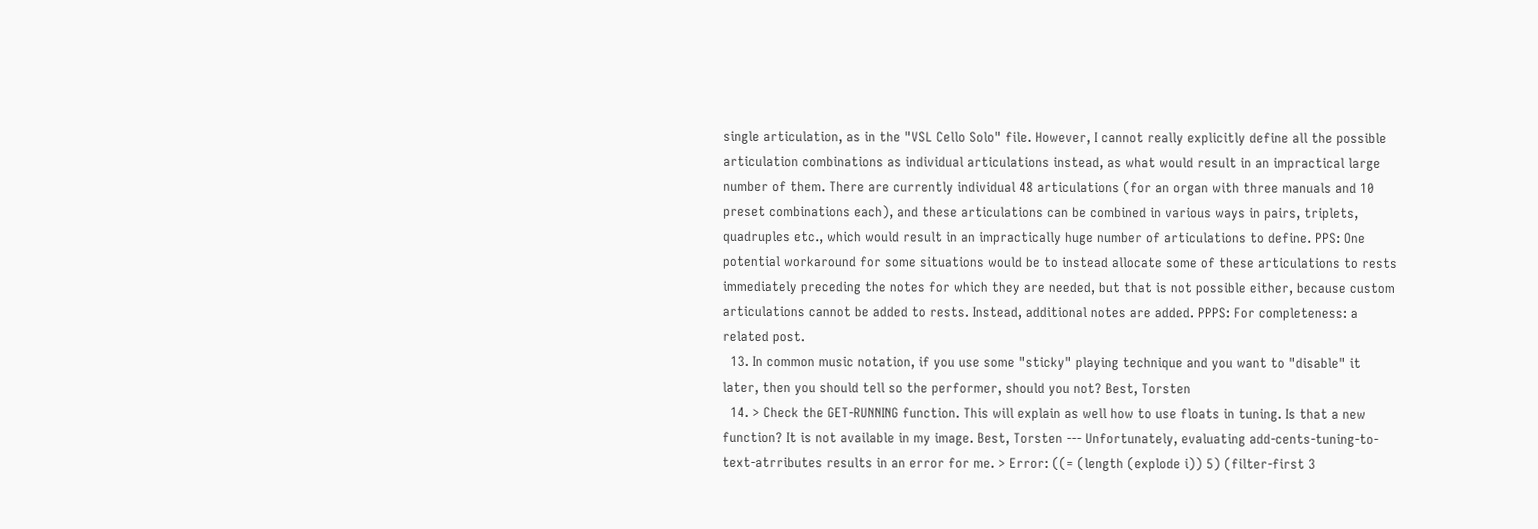single articulation, as in the "VSL Cello Solo" file. However, I cannot really explicitly define all the possible articulation combinations as individual articulations instead, as what would result in an impractical large number of them. There are currently individual 48 articulations (for an organ with three manuals and 10 preset combinations each), and these articulations can be combined in various ways in pairs, triplets, quadruples etc., which would result in an impractically huge number of articulations to define. PPS: One potential workaround for some situations would be to instead allocate some of these articulations to rests immediately preceding the notes for which they are needed, but that is not possible either, because custom articulations cannot be added to rests. Instead, additional notes are added. PPPS: For completeness: a related post.
  13. In common music notation, if you use some "sticky" playing technique and you want to "disable" it later, then you should tell so the performer, should you not? Best, Torsten
  14. > Check the GET-RUNNING function. This will explain as well how to use floats in tuning. Is that a new function? It is not available in my image. Best, Torsten --- Unfortunately, evaluating add-cents-tuning-to-text-atrributes results in an error for me. > Error: ((= (length (explode i)) 5) (filter-first 3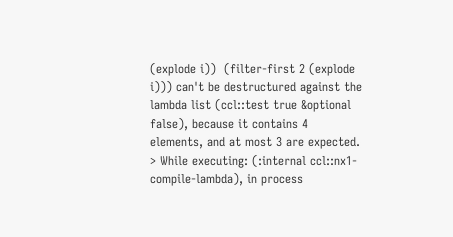(explode i))  (filter-first 2 (explode i))) can't be destructured against the lambda list (ccl::test true &optional false), because it contains 4 elements, and at most 3 are expected. > While executing: (:internal ccl::nx1-compile-lambda), in process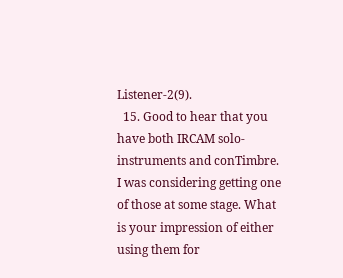Listener-2(9).
  15. Good to hear that you have both IRCAM solo-instruments and conTimbre. I was considering getting one of those at some stage. What is your impression of either using them for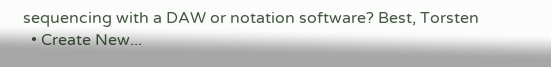sequencing with a DAW or notation software? Best, Torsten
  • Create New...